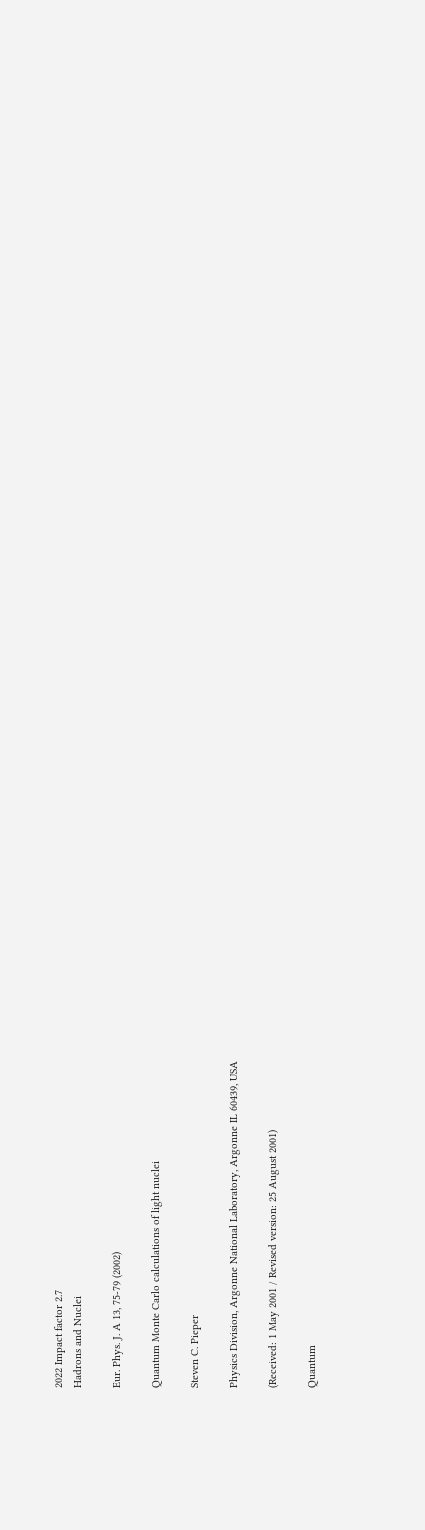2022 Impact factor 2.7
Hadrons and Nuclei

Eur. Phys. J. A 13, 75-79 (2002)

Quantum Monte Carlo calculations of light nuclei

Steven C. Pieper

Physics Division, Argonne National Laboratory, Argonne IL 60439, USA

(Received: 1 May 2001 / Revised version: 25 August 2001)

Quantum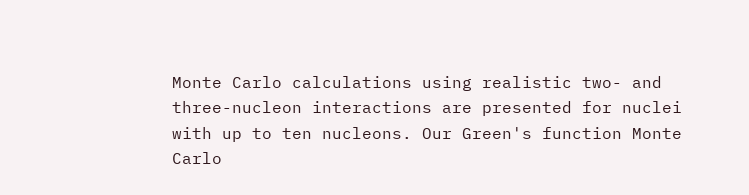Monte Carlo calculations using realistic two- and three-nucleon interactions are presented for nuclei with up to ten nucleons. Our Green's function Monte Carlo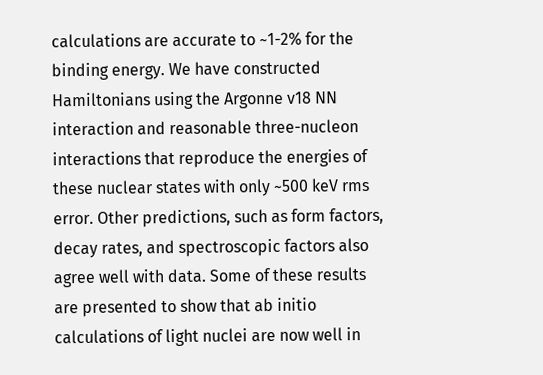calculations are accurate to ~1-2% for the binding energy. We have constructed Hamiltonians using the Argonne v18 NN interaction and reasonable three-nucleon interactions that reproduce the energies of these nuclear states with only ~500 keV rms error. Other predictions, such as form factors, decay rates, and spectroscopic factors also agree well with data. Some of these results are presented to show that ab initio calculations of light nuclei are now well in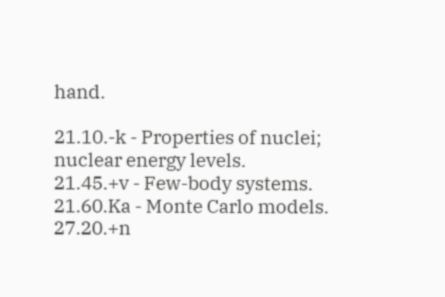hand.

21.10.-k - Properties of nuclei; nuclear energy levels.
21.45.+v - Few-body systems.
21.60.Ka - Monte Carlo models.
27.20.+n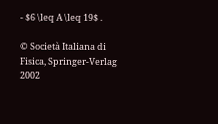- $6 \leq A \leq 19$ .

© Società Italiana di Fisica, Springer-Verlag 2002